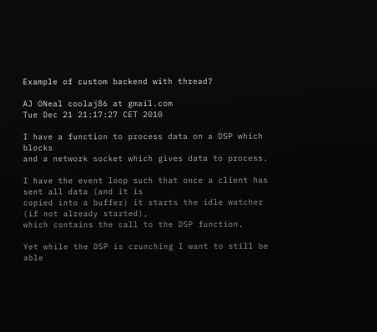Example of custom backend with thread?

AJ ONeal coolaj86 at gmail.com
Tue Dec 21 21:17:27 CET 2010

I have a function to process data on a DSP which blocks
and a network socket which gives data to process.

I have the event loop such that once a client has sent all data (and it is
copied into a buffer) it starts the idle watcher (if not already started),
which contains the call to the DSP function.

Yet while the DSP is crunching I want to still be able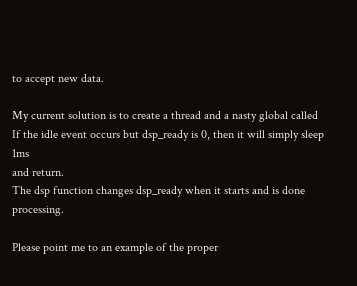to accept new data.

My current solution is to create a thread and a nasty global called
If the idle event occurs but dsp_ready is 0, then it will simply sleep 1ms
and return.
The dsp function changes dsp_ready when it starts and is done processing.

Please point me to an example of the proper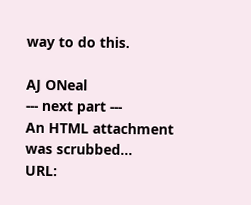way to do this.

AJ ONeal
--- next part ---
An HTML attachment was scrubbed...
URL: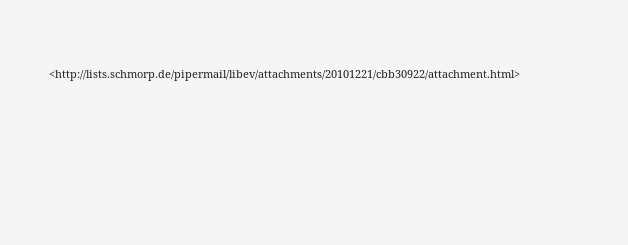<http://lists.schmorp.de/pipermail/libev/attachments/20101221/cbb30922/attachment.html>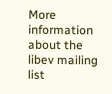More information about the libev mailing list